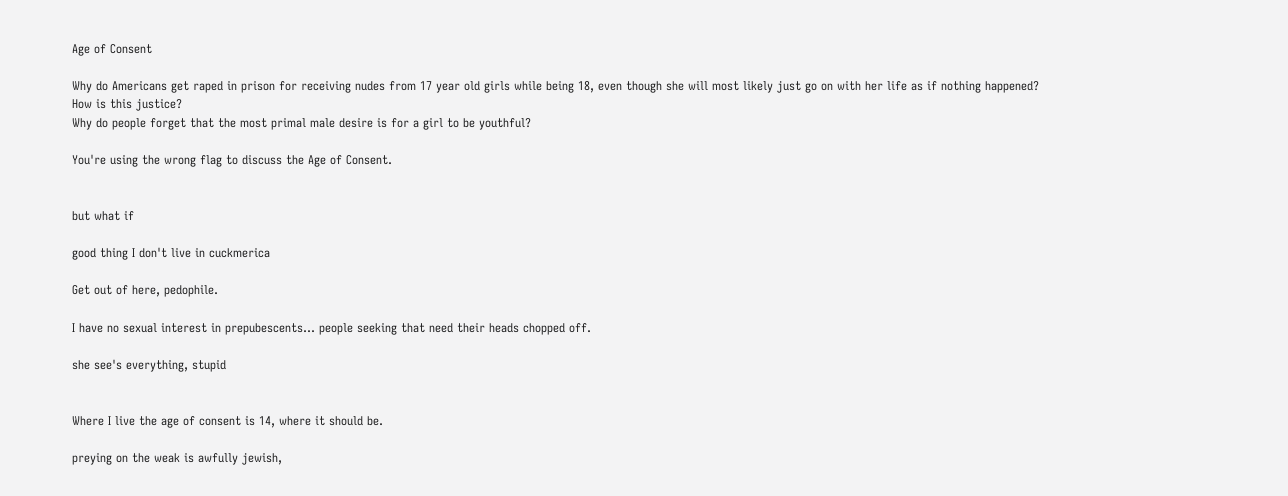Age of Consent

Why do Americans get raped in prison for receiving nudes from 17 year old girls while being 18, even though she will most likely just go on with her life as if nothing happened?
How is this justice?
Why do people forget that the most primal male desire is for a girl to be youthful?

You're using the wrong flag to discuss the Age of Consent.


but what if

good thing I don't live in cuckmerica

Get out of here, pedophile.

I have no sexual interest in prepubescents... people seeking that need their heads chopped off.

she see's everything, stupid


Where I live the age of consent is 14, where it should be.

preying on the weak is awfully jewish,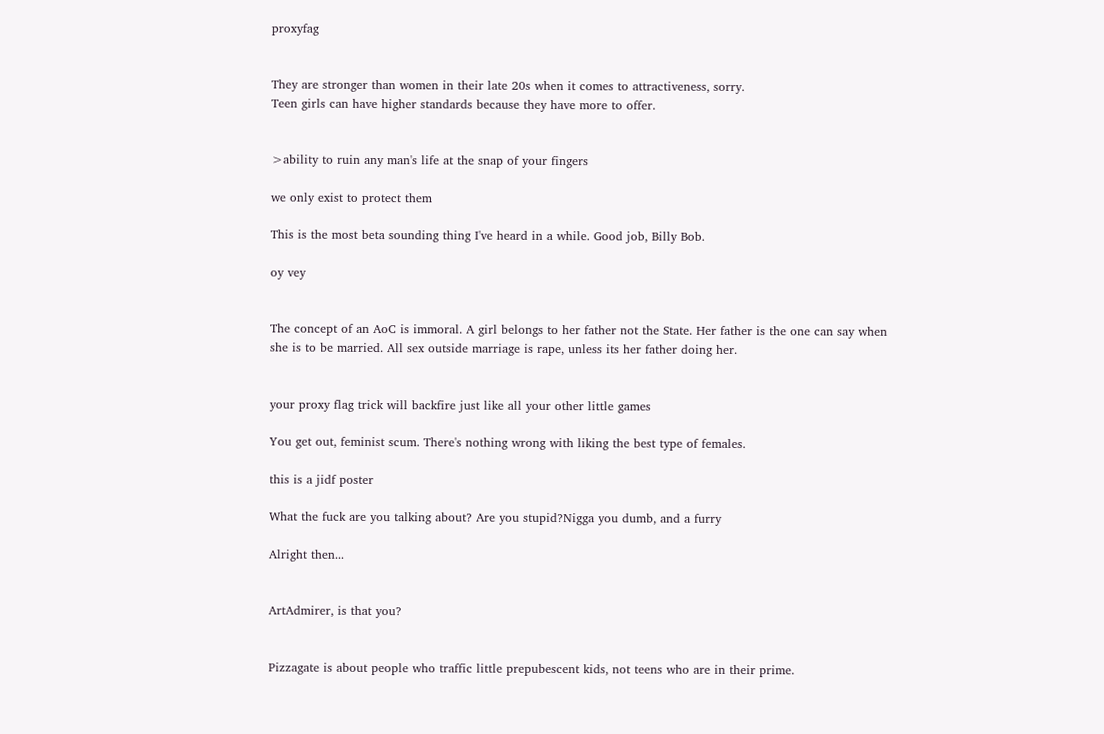proxyfag


They are stronger than women in their late 20s when it comes to attractiveness, sorry.
Teen girls can have higher standards because they have more to offer.


>ability to ruin any man's life at the snap of your fingers

we only exist to protect them

This is the most beta sounding thing I've heard in a while. Good job, Billy Bob.

oy vey


The concept of an AoC is immoral. A girl belongs to her father not the State. Her father is the one can say when she is to be married. All sex outside marriage is rape, unless its her father doing her.


your proxy flag trick will backfire just like all your other little games

You get out, feminist scum. There's nothing wrong with liking the best type of females.

this is a jidf poster

What the fuck are you talking about? Are you stupid?Nigga you dumb, and a furry

Alright then...


ArtAdmirer, is that you?


Pizzagate is about people who traffic little prepubescent kids, not teens who are in their prime.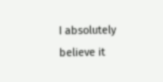I absolutely believe it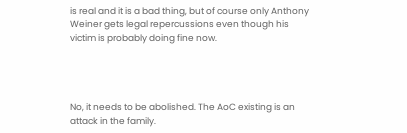is real and it is a bad thing, but of course only Anthony Weiner gets legal repercussions even though his victim is probably doing fine now.




No, it needs to be abolished. The AoC existing is an attack in the family.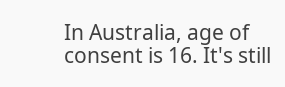In Australia, age of consent is 16. It's still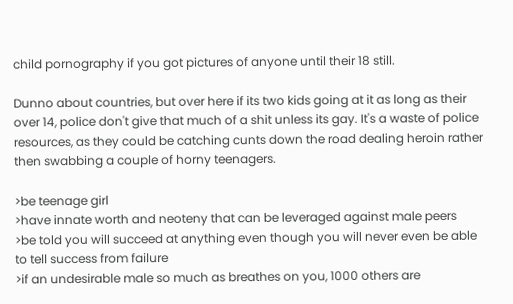child pornography if you got pictures of anyone until their 18 still.

Dunno about countries, but over here if its two kids going at it as long as their over 14, police don't give that much of a shit unless its gay. It's a waste of police resources, as they could be catching cunts down the road dealing heroin rather then swabbing a couple of horny teenagers.

>be teenage girl
>have innate worth and neoteny that can be leveraged against male peers
>be told you will succeed at anything even though you will never even be able to tell success from failure
>if an undesirable male so much as breathes on you, 1000 others are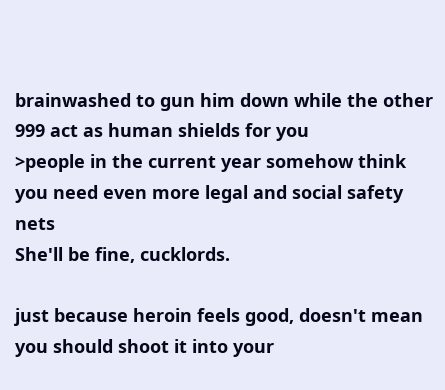brainwashed to gun him down while the other 999 act as human shields for you
>people in the current year somehow think you need even more legal and social safety nets
She'll be fine, cucklords.

just because heroin feels good, doesn't mean you should shoot it into your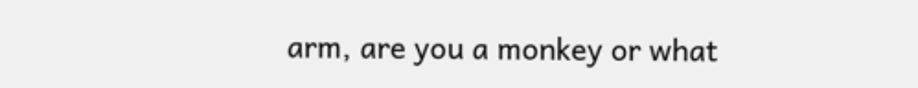arm, are you a monkey or what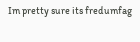Im pretty sure its fredumfag